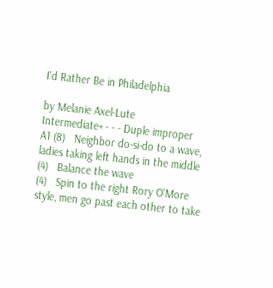I'd Rather Be in Philadelphia

by Melanie Axel-Lute
Intermediate+ - - - Duple improper
A1 (8)   Neighbor do-si-do to a wave, ladies taking left hands in the middle
(4)   Balance the wave
(4)   Spin to the right Rory O'More style, men go past each other to take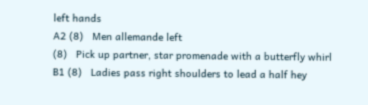left hands
A2 (8)   Men allemande left
(8)   Pick up partner, star promenade with a butterfly whirl
B1 (8)   Ladies pass right shoulders to lead a half hey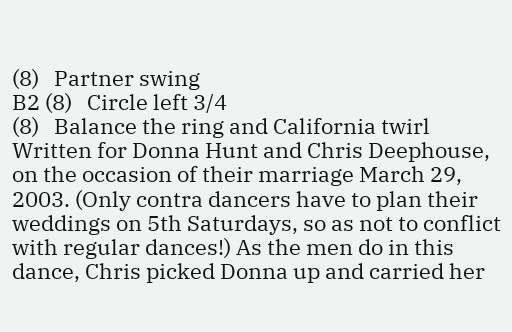(8)   Partner swing
B2 (8)   Circle left 3/4
(8)   Balance the ring and California twirl
Written for Donna Hunt and Chris Deephouse, on the occasion of their marriage March 29, 2003. (Only contra dancers have to plan their weddings on 5th Saturdays, so as not to conflict with regular dances!) As the men do in this dance, Chris picked Donna up and carried her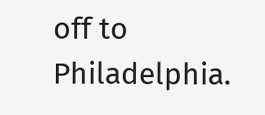off to Philadelphia.